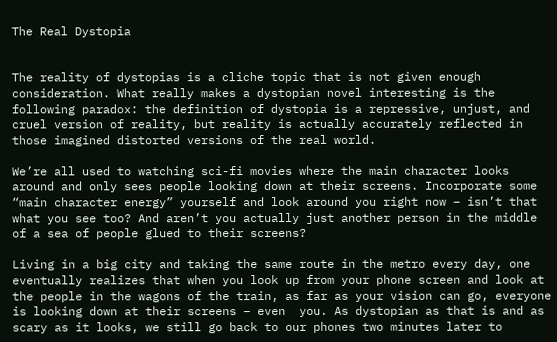The Real Dystopia


The reality of dystopias is a cliche topic that is not given enough consideration. What really makes a dystopian novel interesting is the following paradox: the definition of dystopia is a repressive, unjust, and cruel version of reality, but reality is actually accurately reflected in those imagined distorted versions of the real world.

We’re all used to watching sci-fi movies where the main character looks around and only sees people looking down at their screens. Incorporate some “main character energy” yourself and look around you right now – isn’t that what you see too? And aren’t you actually just another person in the middle of a sea of people glued to their screens?

Living in a big city and taking the same route in the metro every day, one eventually realizes that when you look up from your phone screen and look at the people in the wagons of the train, as far as your vision can go, everyone is looking down at their screens – even  you. As dystopian as that is and as scary as it looks, we still go back to our phones two minutes later to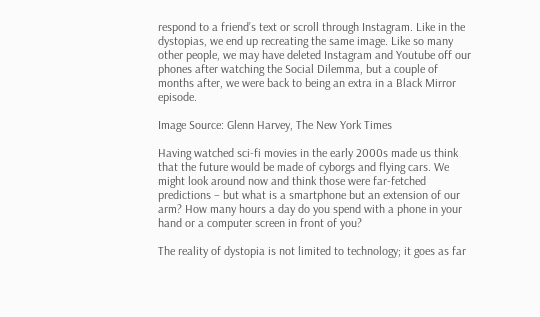respond to a friend’s text or scroll through Instagram. Like in the dystopias, we end up recreating the same image. Like so many other people, we may have deleted Instagram and Youtube off our phones after watching the Social Dilemma, but a couple of months after, we were back to being an extra in a Black Mirror episode.

Image Source: Glenn Harvey, The New York Times

Having watched sci-fi movies in the early 2000s made us think that the future would be made of cyborgs and flying cars. We might look around now and think those were far-fetched predictions – but what is a smartphone but an extension of our arm? How many hours a day do you spend with a phone in your hand or a computer screen in front of you?

The reality of dystopia is not limited to technology; it goes as far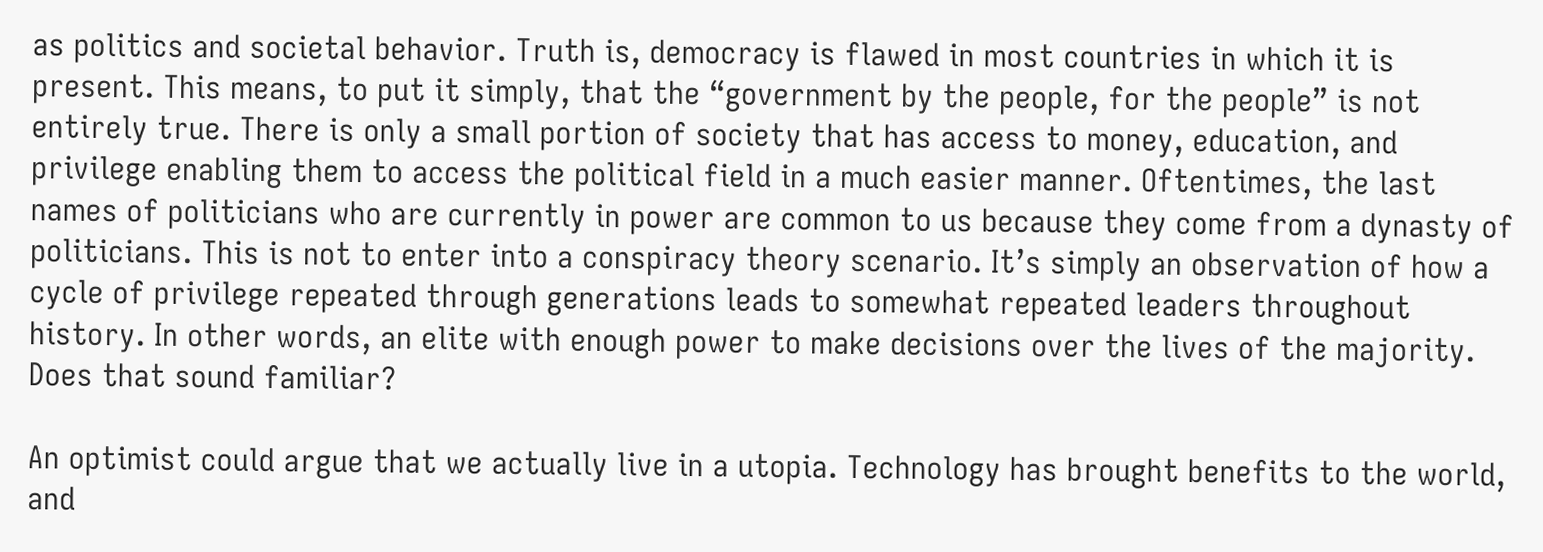as politics and societal behavior. Truth is, democracy is flawed in most countries in which it is  present. This means, to put it simply, that the “government by the people, for the people” is not entirely true. There is only a small portion of society that has access to money, education, and privilege enabling them to access the political field in a much easier manner. Oftentimes, the last names of politicians who are currently in power are common to us because they come from a dynasty of politicians. This is not to enter into a conspiracy theory scenario. It’s simply an observation of how a cycle of privilege repeated through generations leads to somewhat repeated leaders throughout history. In other words, an elite with enough power to make decisions over the lives of the majority. Does that sound familiar?

An optimist could argue that we actually live in a utopia. Technology has brought benefits to the world, and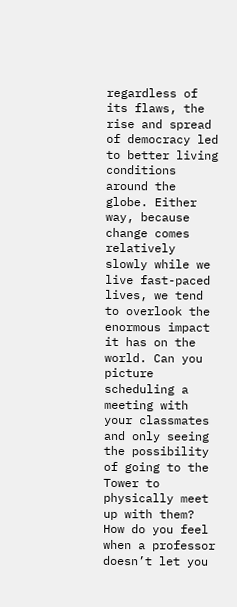regardless of its flaws, the rise and spread of democracy led to better living conditions around the globe. Either way, because change comes relatively slowly while we live fast-paced lives, we tend to overlook the enormous impact it has on the world. Can you picture scheduling a meeting with your classmates and only seeing the possibility of going to the Tower to physically meet up with them? How do you feel when a professor doesn’t let you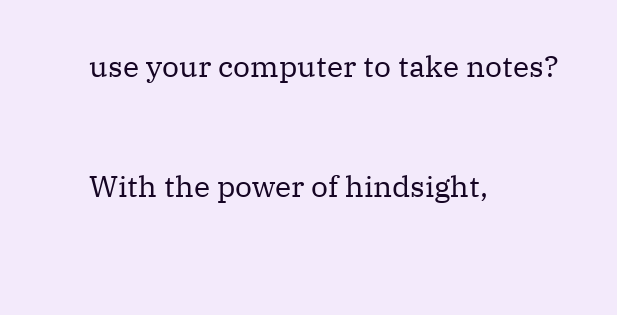use your computer to take notes?

With the power of hindsight,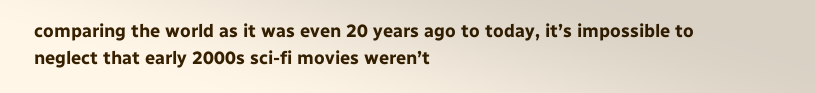comparing the world as it was even 20 years ago to today, it’s impossible to neglect that early 2000s sci-fi movies weren’t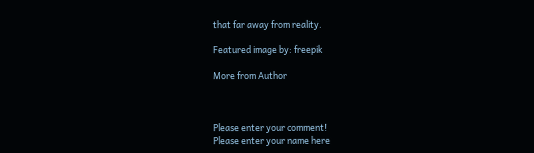that far away from reality.

Featured image by: freepik

More from Author



Please enter your comment!
Please enter your name here